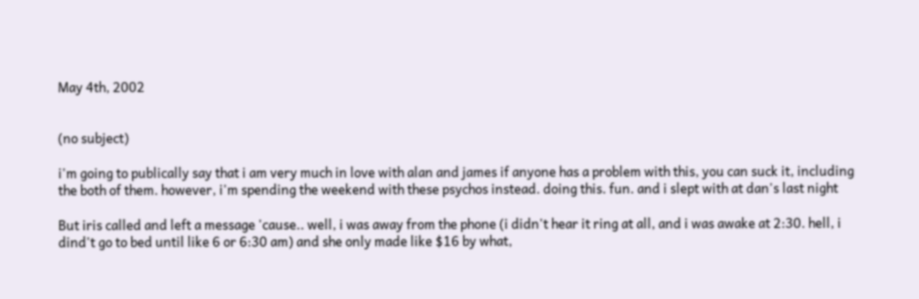May 4th, 2002


(no subject)

i'm going to publically say that i am very much in love with alan and james if anyone has a problem with this, you can suck it, including the both of them. however, i'm spending the weekend with these psychos instead. doing this. fun. and i slept with at dan's last night

But iris called and left a message 'cause.. well, i was away from the phone (i didn't hear it ring at all, and i was awake at 2:30. hell, i dind't go to bed until like 6 or 6:30 am) and she only made like $16 by what,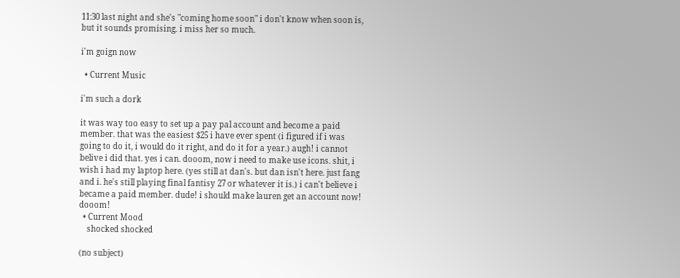11:30 last night and she's "coming home soon" i don't know when soon is, but it sounds promising. i miss her so much.

i'm goign now

  • Current Music

i'm such a dork

it was way too easy to set up a pay pal account and become a paid member. that was the easiest $25 i have ever spent (i figured if i was going to do it, i would do it right, and do it for a year.) augh! i cannot belive i did that. yes i can. dooom, now i need to make use icons. shit, i wish i had my laptop here. (yes still at dan's. but dan isn't here. just fang and i. he's still playing final fantisy 27 or whatever it is.) i can't believe i became a paid member. dude! i should make lauren get an account now! dooom!
  • Current Mood
    shocked shocked

(no subject)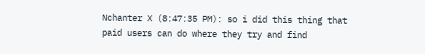Nchanter X (8:47:35 PM): so i did this thing that paid users can do where they try and find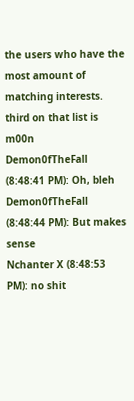the users who have the most amount of matching interests. third on that list is m00n
Demon0fTheFall (8:48:41 PM): Oh, bleh
Demon0fTheFall (8:48:44 PM): But makes sense
Nchanter X (8:48:53 PM): no shit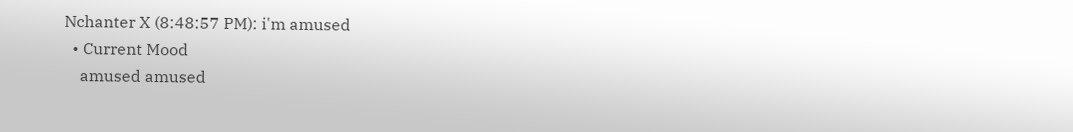Nchanter X (8:48:57 PM): i'm amused
  • Current Mood
    amused amused